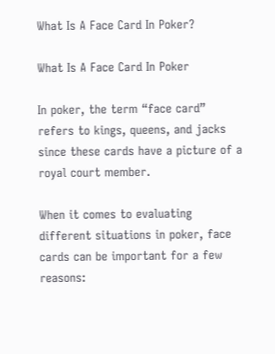What Is A Face Card In Poker?

What Is A Face Card In Poker

In poker, the term “face card” refers to kings, queens, and jacks since these cards have a picture of a royal court member.

When it comes to evaluating different situations in poker, face cards can be important for a few reasons: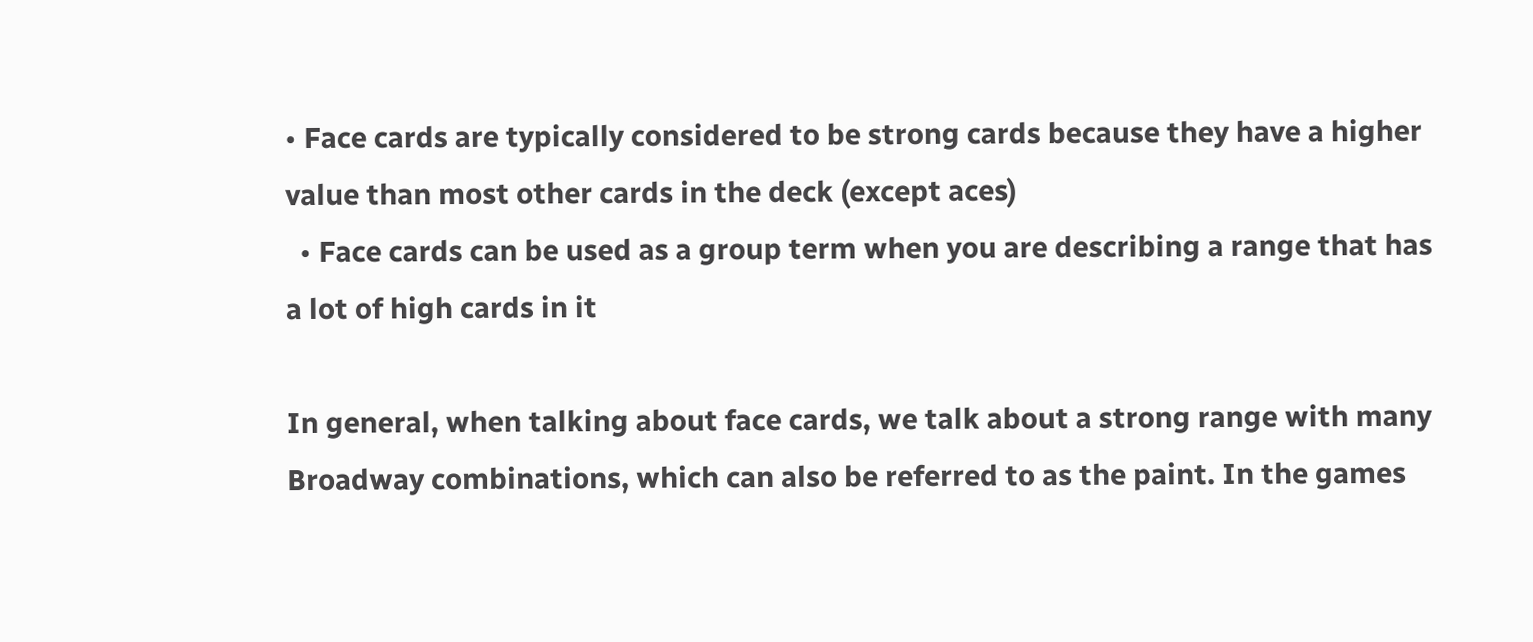• Face cards are typically considered to be strong cards because they have a higher value than most other cards in the deck (except aces)
  • Face cards can be used as a group term when you are describing a range that has a lot of high cards in it

In general, when talking about face cards, we talk about a strong range with many Broadway combinations, which can also be referred to as the paint. In the games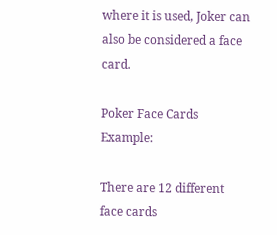where it is used, Joker can also be considered a face card.

Poker Face Cards Example:

There are 12 different face cards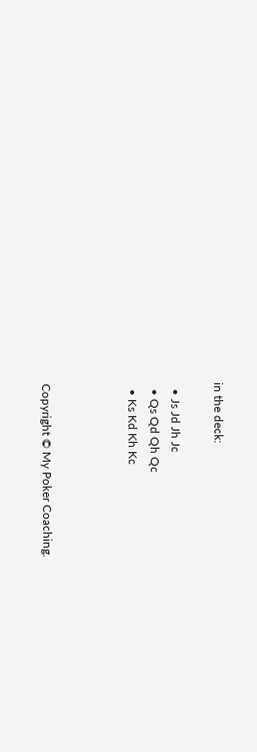in the deck:

  • Js Jd Jh Jc
  • Qs Qd Qh Qc
  • Ks Kd Kh Kc



Copyright © My Poker Coaching.